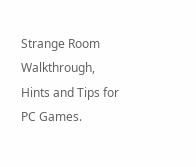Strange Room Walkthrough, Hints and Tips for PC Games.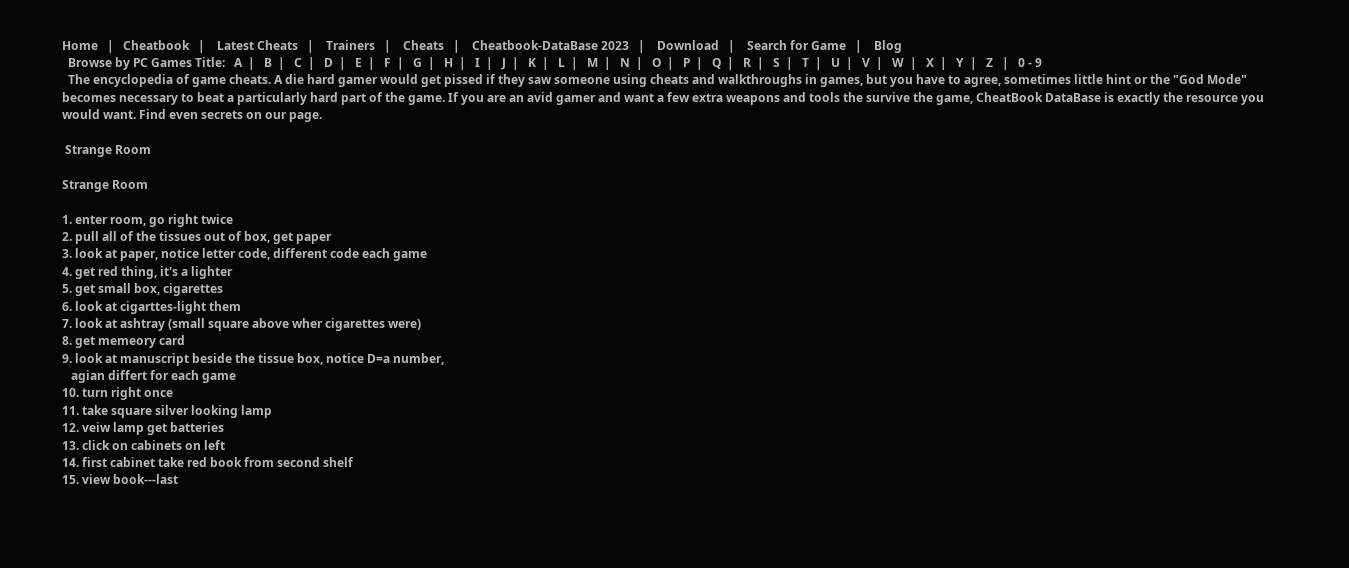Home   |   Cheatbook   |    Latest Cheats   |    Trainers   |    Cheats   |    Cheatbook-DataBase 2023   |    Download   |    Search for Game   |    Blog
  Browse by PC Games Title:   A  |   B  |   C  |   D  |   E  |   F  |   G  |   H  |   I  |   J  |   K  |   L  |   M  |   N  |   O  |   P  |   Q  |   R  |   S  |   T  |   U  |   V  |   W  |   X  |   Y  |   Z   |   0 - 9
  The encyclopedia of game cheats. A die hard gamer would get pissed if they saw someone using cheats and walkthroughs in games, but you have to agree, sometimes little hint or the "God Mode" becomes necessary to beat a particularly hard part of the game. If you are an avid gamer and want a few extra weapons and tools the survive the game, CheatBook DataBase is exactly the resource you would want. Find even secrets on our page.

 Strange Room

Strange Room

1. enter room, go right twice
2. pull all of the tissues out of box, get paper
3. look at paper, notice letter code, different code each game
4. get red thing, it's a lighter
5. get small box, cigarettes
6. look at cigarttes-light them
7. look at ashtray (small square above wher cigarettes were)
8. get memeory card
9. look at manuscript beside the tissue box, notice D=a number,
   agian differt for each game
10. turn right once
11. take square silver looking lamp
12. veiw lamp get batteries
13. click on cabinets on left
14. first cabinet take red book from second shelf
15. view book---last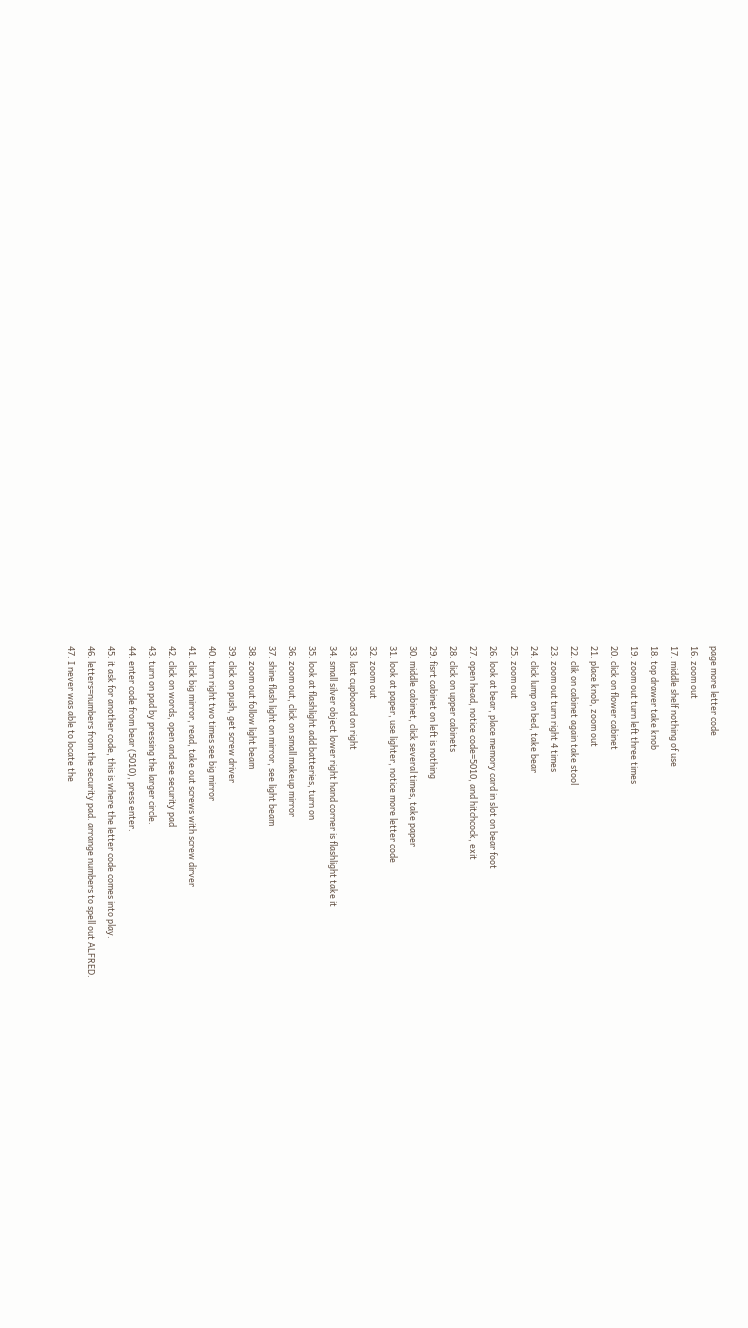page more letter code
16. zoom out
17. middle shelf nothing of use
18. top drawer take knob
19. zoom out turn left three times
20. click on flower cabinet
21. place knob, zoom out
22. clik on cabinet again take stool
23. zoom out turn right 4 times
24. click lump on bed, take bear
25. zoom out
26. look at bear, place memory card in slot on bear foot
27. open head, notice code=5010, and hitchcock, exit
28. click on upper cabinets
29. fisrt cabinet on left is nothing
30. middle cabinet, click several times, take paper
31. look at paper, use lighter, notice more letter code
32. zoom out
33. last cupboard on right
34. small silver object lower right hand corner is flashlight take it
35. look at flashlight add batteries, turn on
36. zoom out, click on small makeup mirror
37. shine flash light on mirror, see light beam
38. zoom out follow light beam
39. click on push, get screw driver
40. turn right two times see big mirror
41. click big mirror, read, take out screws with screw dirver
42. click on words, open and see security pad
43. turn on pad by pressing the larger circle.
44. enter code from bear (5010), press enter.
45. it ask for another code, this is where the letter code comes into play.
46. letters=numbers from the security pad. arrange numbers to spell out ALFRED.
47. I never was able to locate the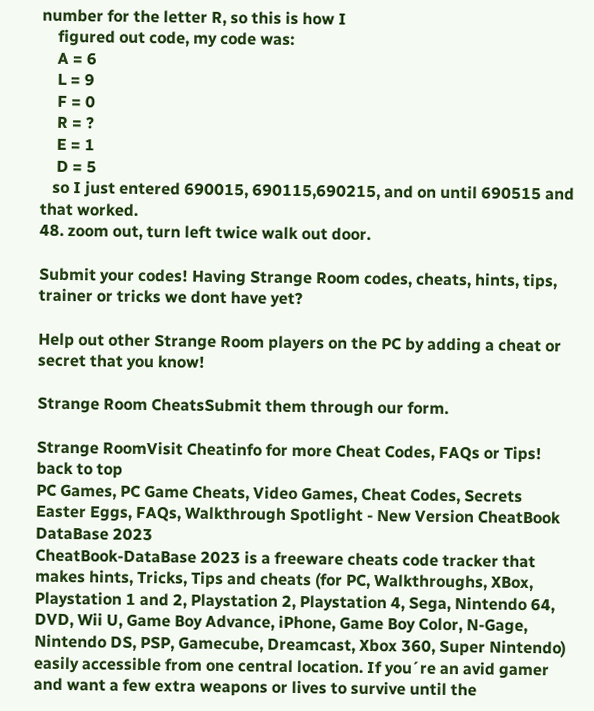number for the letter R, so this is how I
    figured out code, my code was:
    A = 6
    L = 9
    F = 0
    R = ?
    E = 1
    D = 5
   so I just entered 690015, 690115,690215, and on until 690515 and that worked.
48. zoom out, turn left twice walk out door.

Submit your codes! Having Strange Room codes, cheats, hints, tips, trainer or tricks we dont have yet?

Help out other Strange Room players on the PC by adding a cheat or secret that you know!

Strange Room CheatsSubmit them through our form.

Strange RoomVisit Cheatinfo for more Cheat Codes, FAQs or Tips!
back to top
PC Games, PC Game Cheats, Video Games, Cheat Codes, Secrets Easter Eggs, FAQs, Walkthrough Spotlight - New Version CheatBook DataBase 2023
CheatBook-DataBase 2023 is a freeware cheats code tracker that makes hints, Tricks, Tips and cheats (for PC, Walkthroughs, XBox, Playstation 1 and 2, Playstation 2, Playstation 4, Sega, Nintendo 64, DVD, Wii U, Game Boy Advance, iPhone, Game Boy Color, N-Gage, Nintendo DS, PSP, Gamecube, Dreamcast, Xbox 360, Super Nintendo) easily accessible from one central location. If you´re an avid gamer and want a few extra weapons or lives to survive until the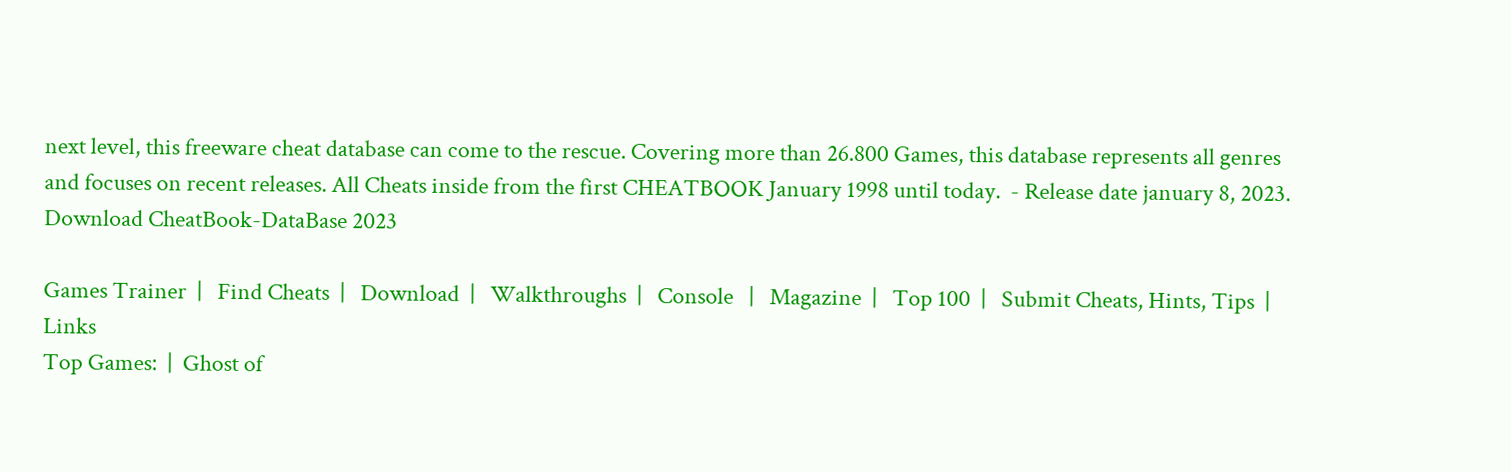next level, this freeware cheat database can come to the rescue. Covering more than 26.800 Games, this database represents all genres and focuses on recent releases. All Cheats inside from the first CHEATBOOK January 1998 until today.  - Release date january 8, 2023. Download CheatBook-DataBase 2023

Games Trainer  |   Find Cheats  |   Download  |   Walkthroughs  |   Console   |   Magazine  |   Top 100  |   Submit Cheats, Hints, Tips  |   Links
Top Games:  |  Ghost of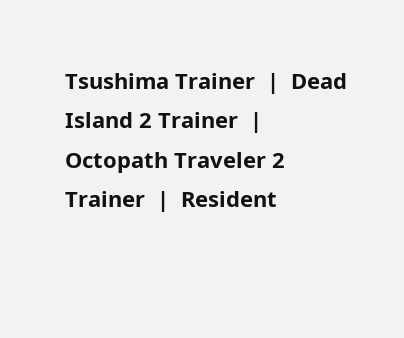Tsushima Trainer  |  Dead Island 2 Trainer  |  Octopath Traveler 2 Trainer  |  Resident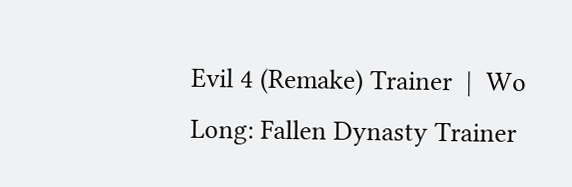Evil 4 (Remake) Trainer  |  Wo Long: Fallen Dynasty Trainer